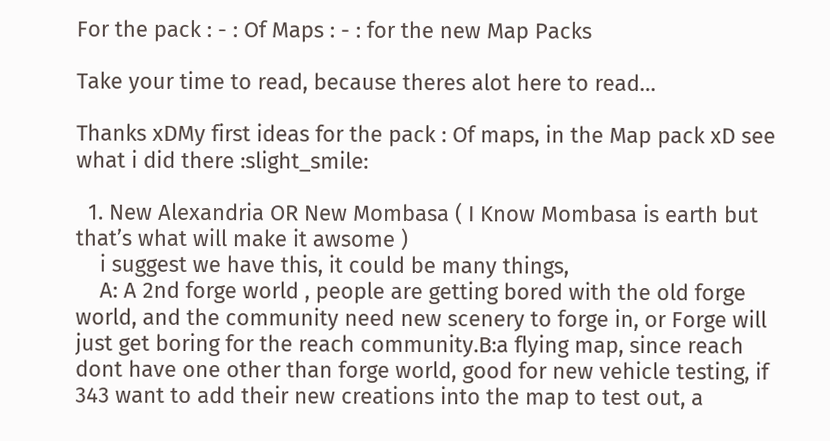For the pack : - : Of Maps : - : for the new Map Packs

Take your time to read, because theres alot here to read…

Thanks xDMy first ideas for the pack : Of maps, in the Map pack xD see what i did there :slight_smile:

  1. New Alexandria OR New Mombasa ( I Know Mombasa is earth but that’s what will make it awsome )
    i suggest we have this, it could be many things,
    A: A 2nd forge world , people are getting bored with the old forge world, and the community need new scenery to forge in, or Forge will just get boring for the reach community.B:a flying map, since reach dont have one other than forge world, good for new vehicle testing, if 343 want to add their new creations into the map to test out, a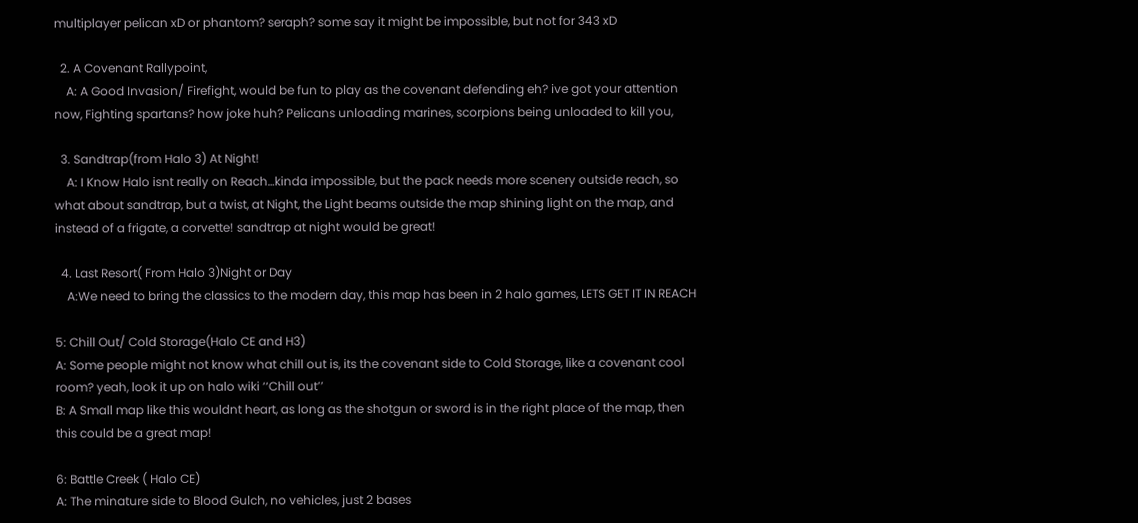multiplayer pelican xD or phantom? seraph? some say it might be impossible, but not for 343 xD

  2. A Covenant Rallypoint,
    A: A Good Invasion/ Firefight, would be fun to play as the covenant defending eh? ive got your attention now, Fighting spartans? how joke huh? Pelicans unloading marines, scorpions being unloaded to kill you,

  3. Sandtrap(from Halo 3) At Night!
    A: I Know Halo isnt really on Reach…kinda impossible, but the pack needs more scenery outside reach, so what about sandtrap, but a twist, at Night, the Light beams outside the map shining light on the map, and instead of a frigate, a corvette! sandtrap at night would be great!

  4. Last Resort( From Halo 3)Night or Day
    A:We need to bring the classics to the modern day, this map has been in 2 halo games, LETS GET IT IN REACH

5: Chill Out/ Cold Storage(Halo CE and H3)
A: Some people might not know what chill out is, its the covenant side to Cold Storage, like a covenant cool room? yeah, look it up on halo wiki ‘‘Chill out’’
B: A Small map like this wouldnt heart, as long as the shotgun or sword is in the right place of the map, then this could be a great map!

6: Battle Creek ( Halo CE)
A: The minature side to Blood Gulch, no vehicles, just 2 bases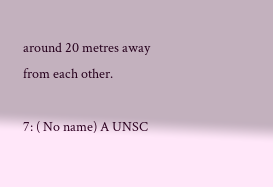around 20 metres away from each other.

7: ( No name) A UNSC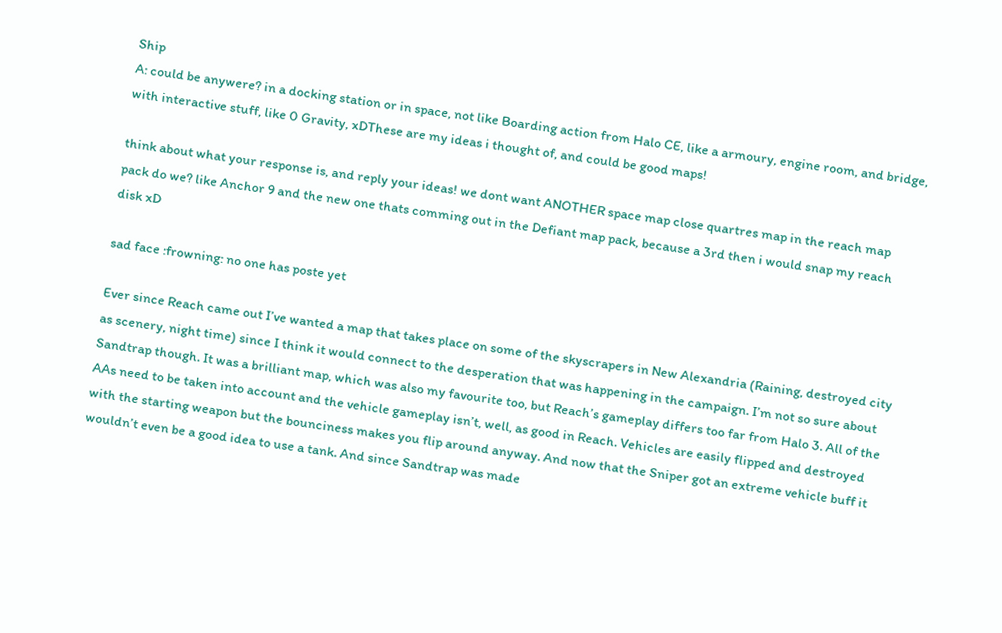Ship
A: could be anywere? in a docking station or in space, not like Boarding action from Halo CE, like a armoury, engine room, and bridge, with interactive stuff, like 0 Gravity, xDThese are my ideas i thought of, and could be good maps!

think about what your response is, and reply your ideas! we dont want ANOTHER space map close quartres map in the reach map pack do we? like Anchor 9 and the new one thats comming out in the Defiant map pack, because a 3rd then i would snap my reach disk xD

sad face :frowning: no one has poste yet

Ever since Reach came out I’ve wanted a map that takes place on some of the skyscrapers in New Alexandria (Raining, destroyed city as scenery, night time) since I think it would connect to the desperation that was happening in the campaign. I’m not so sure about Sandtrap though. It was a brilliant map, which was also my favourite too, but Reach’s gameplay differs too far from Halo 3. All of the AAs need to be taken into account and the vehicle gameplay isn’t, well, as good in Reach. Vehicles are easily flipped and destroyed with the starting weapon but the bounciness makes you flip around anyway. And now that the Sniper got an extreme vehicle buff it wouldn’t even be a good idea to use a tank. And since Sandtrap was made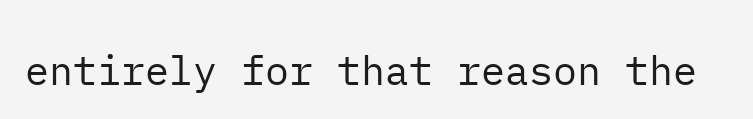entirely for that reason the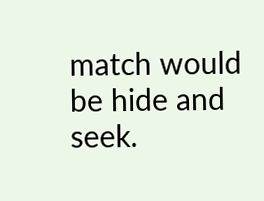match would be hide and seek.